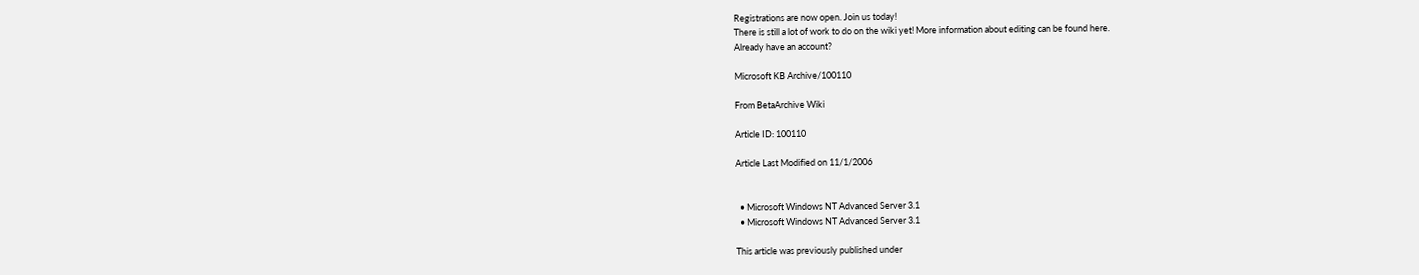Registrations are now open. Join us today!
There is still a lot of work to do on the wiki yet! More information about editing can be found here.
Already have an account?

Microsoft KB Archive/100110

From BetaArchive Wiki

Article ID: 100110

Article Last Modified on 11/1/2006


  • Microsoft Windows NT Advanced Server 3.1
  • Microsoft Windows NT Advanced Server 3.1

This article was previously published under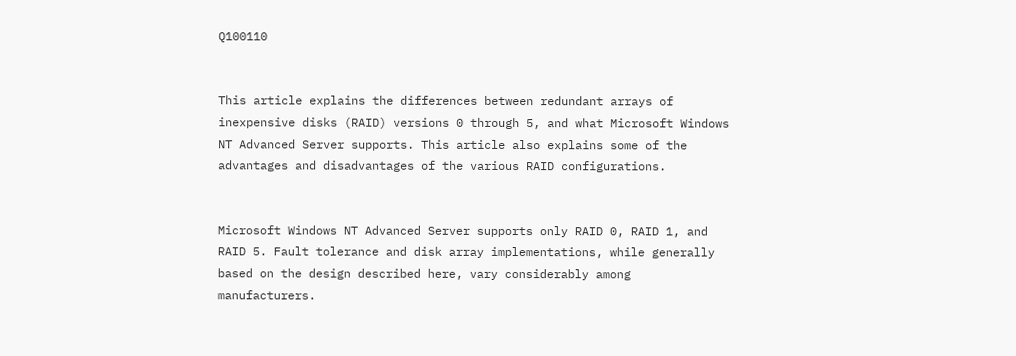Q100110


This article explains the differences between redundant arrays of inexpensive disks (RAID) versions 0 through 5, and what Microsoft Windows NT Advanced Server supports. This article also explains some of the advantages and disadvantages of the various RAID configurations.


Microsoft Windows NT Advanced Server supports only RAID 0, RAID 1, and RAID 5. Fault tolerance and disk array implementations, while generally based on the design described here, vary considerably among manufacturers.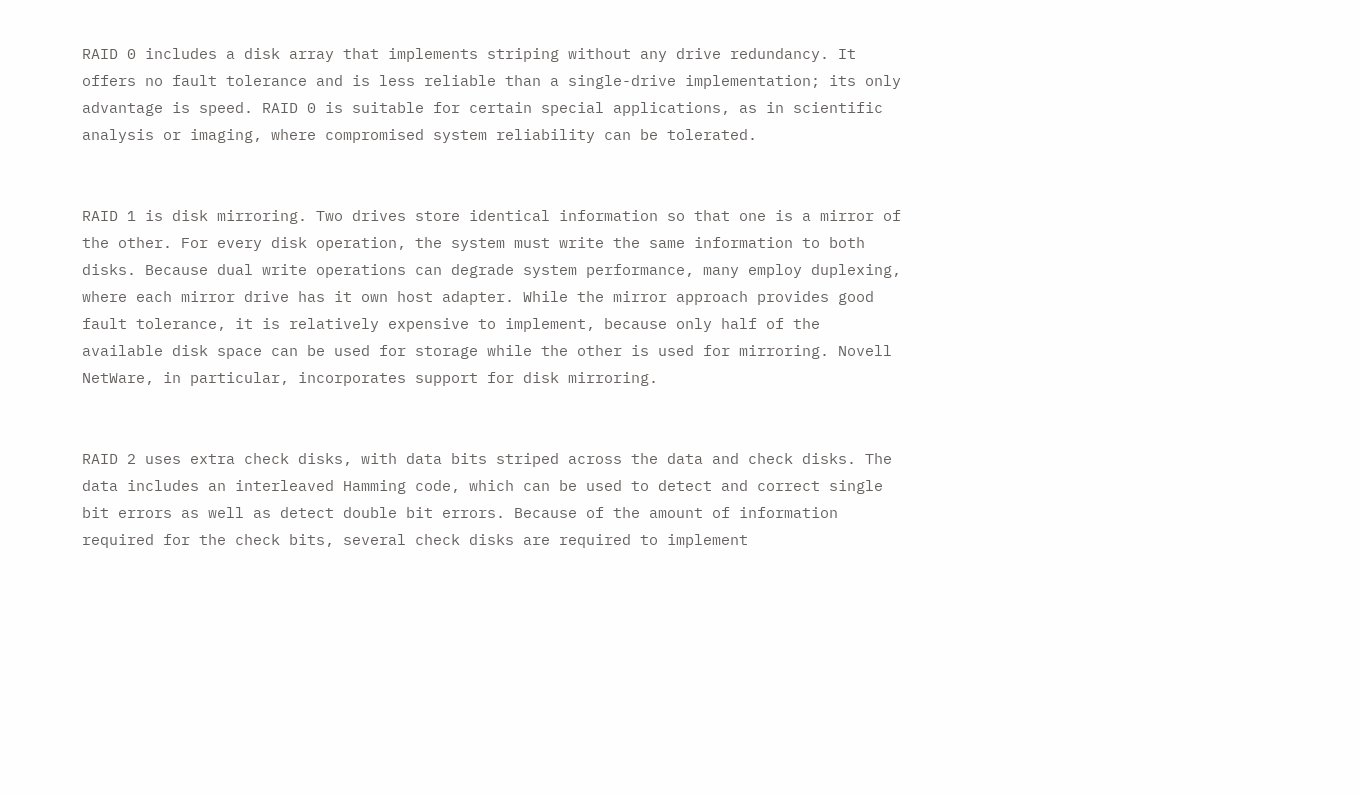RAID 0 includes a disk array that implements striping without any drive redundancy. It offers no fault tolerance and is less reliable than a single-drive implementation; its only advantage is speed. RAID 0 is suitable for certain special applications, as in scientific analysis or imaging, where compromised system reliability can be tolerated.


RAID 1 is disk mirroring. Two drives store identical information so that one is a mirror of the other. For every disk operation, the system must write the same information to both disks. Because dual write operations can degrade system performance, many employ duplexing, where each mirror drive has it own host adapter. While the mirror approach provides good fault tolerance, it is relatively expensive to implement, because only half of the available disk space can be used for storage while the other is used for mirroring. Novell NetWare, in particular, incorporates support for disk mirroring.


RAID 2 uses extra check disks, with data bits striped across the data and check disks. The data includes an interleaved Hamming code, which can be used to detect and correct single bit errors as well as detect double bit errors. Because of the amount of information required for the check bits, several check disks are required to implement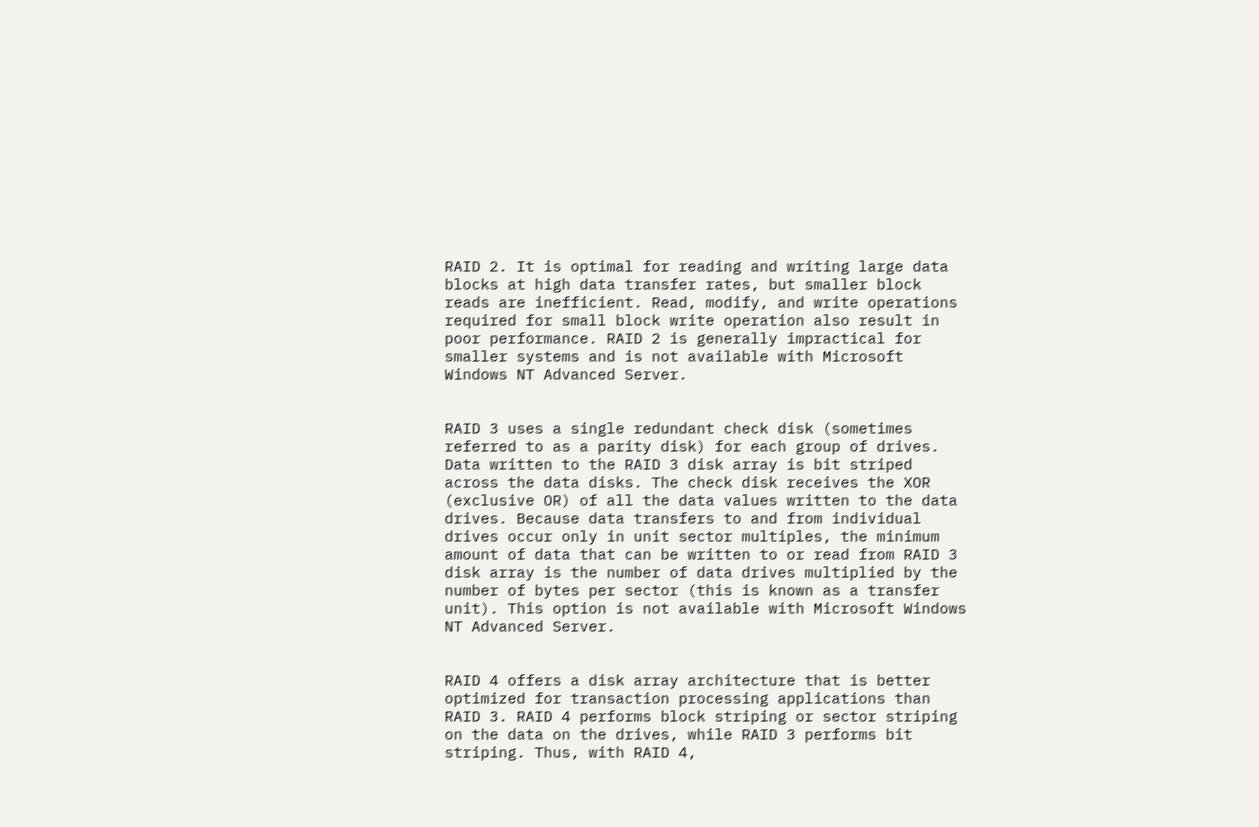RAID 2. It is optimal for reading and writing large data blocks at high data transfer rates, but smaller block reads are inefficient. Read, modify, and write operations required for small block write operation also result in poor performance. RAID 2 is generally impractical for smaller systems and is not available with Microsoft Windows NT Advanced Server.


RAID 3 uses a single redundant check disk (sometimes referred to as a parity disk) for each group of drives. Data written to the RAID 3 disk array is bit striped across the data disks. The check disk receives the XOR (exclusive OR) of all the data values written to the data drives. Because data transfers to and from individual drives occur only in unit sector multiples, the minimum amount of data that can be written to or read from RAID 3 disk array is the number of data drives multiplied by the number of bytes per sector (this is known as a transfer unit). This option is not available with Microsoft Windows NT Advanced Server.


RAID 4 offers a disk array architecture that is better optimized for transaction processing applications than RAID 3. RAID 4 performs block striping or sector striping on the data on the drives, while RAID 3 performs bit striping. Thus, with RAID 4,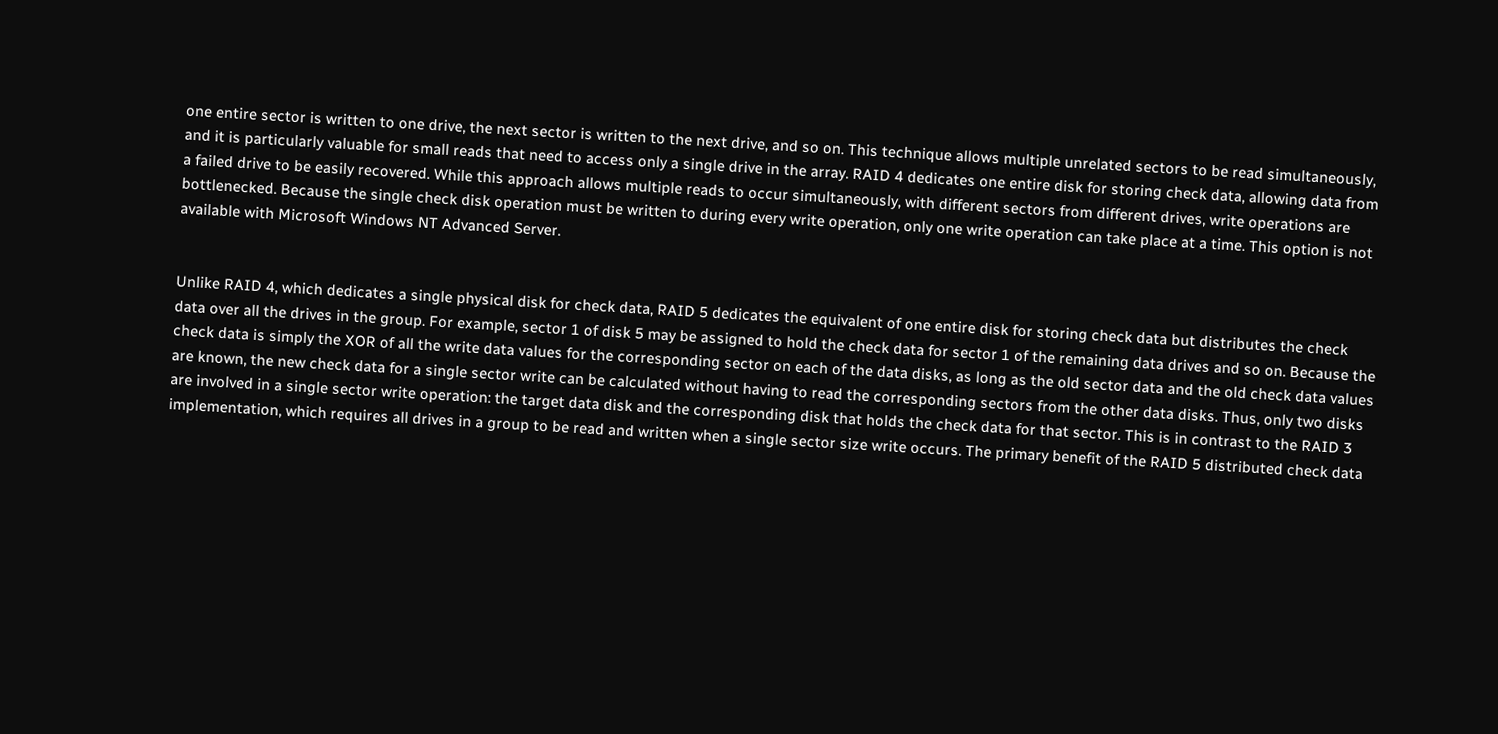one entire sector is written to one drive, the next sector is written to the next drive, and so on. This technique allows multiple unrelated sectors to be read simultaneously, and it is particularly valuable for small reads that need to access only a single drive in the array. RAID 4 dedicates one entire disk for storing check data, allowing data from a failed drive to be easily recovered. While this approach allows multiple reads to occur simultaneously, with different sectors from different drives, write operations are bottlenecked. Because the single check disk operation must be written to during every write operation, only one write operation can take place at a time. This option is not available with Microsoft Windows NT Advanced Server.


Unlike RAID 4, which dedicates a single physical disk for check data, RAID 5 dedicates the equivalent of one entire disk for storing check data but distributes the check data over all the drives in the group. For example, sector 1 of disk 5 may be assigned to hold the check data for sector 1 of the remaining data drives and so on. Because the check data is simply the XOR of all the write data values for the corresponding sector on each of the data disks, as long as the old sector data and the old check data values are known, the new check data for a single sector write can be calculated without having to read the corresponding sectors from the other data disks. Thus, only two disks are involved in a single sector write operation: the target data disk and the corresponding disk that holds the check data for that sector. This is in contrast to the RAID 3 implementation, which requires all drives in a group to be read and written when a single sector size write occurs. The primary benefit of the RAID 5 distributed check data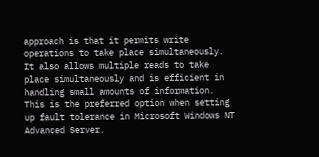approach is that it permits write operations to take place simultaneously. It also allows multiple reads to take place simultaneously and is efficient in handling small amounts of information. This is the preferred option when setting up fault tolerance in Microsoft Windows NT Advanced Server.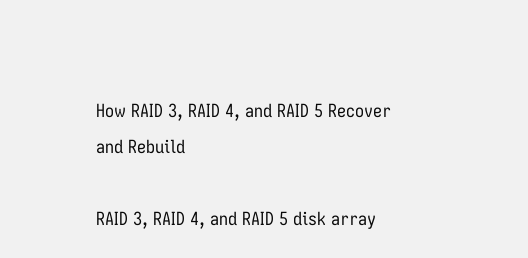How RAID 3, RAID 4, and RAID 5 Recover and Rebuild

RAID 3, RAID 4, and RAID 5 disk array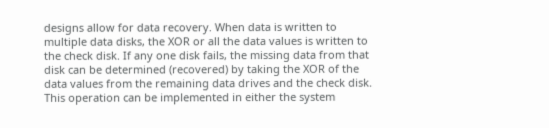designs allow for data recovery. When data is written to multiple data disks, the XOR or all the data values is written to the check disk. If any one disk fails, the missing data from that disk can be determined (recovered) by taking the XOR of the data values from the remaining data drives and the check disk. This operation can be implemented in either the system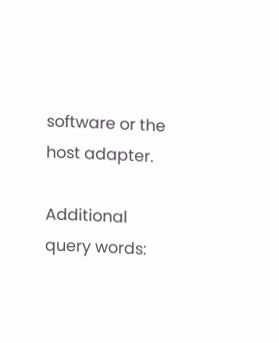software or the host adapter.

Additional query words: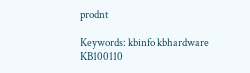prodnt

Keywords: kbinfo kbhardware KB100110